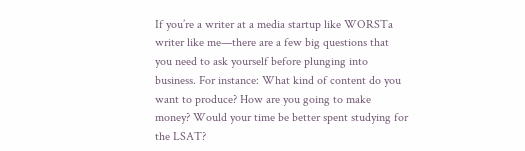If you’re a writer at a media startup like WORSTa writer like me—there are a few big questions that you need to ask yourself before plunging into business. For instance: What kind of content do you want to produce? How are you going to make money? Would your time be better spent studying for the LSAT?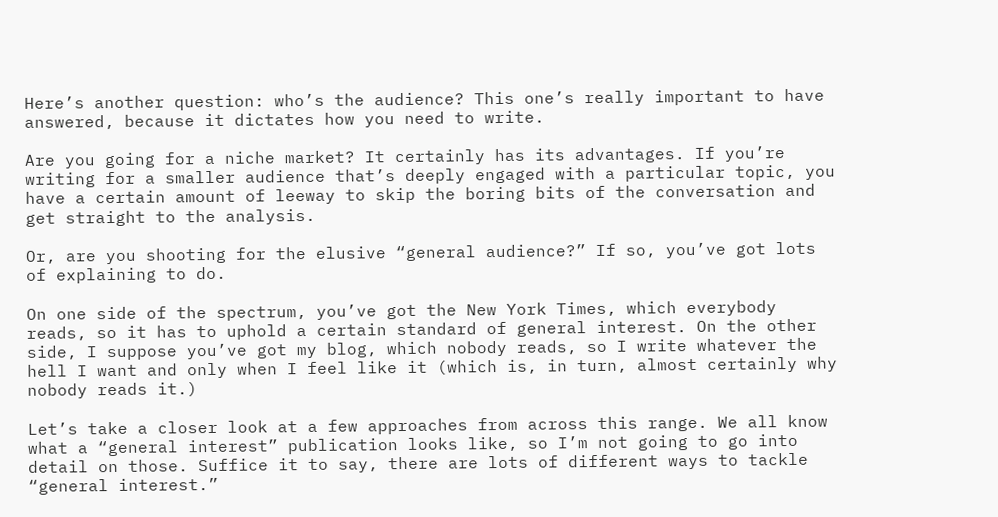Here’s another question: who’s the audience? This one’s really important to have answered, because it dictates how you need to write.

Are you going for a niche market? It certainly has its advantages. If you’re writing for a smaller audience that’s deeply engaged with a particular topic, you have a certain amount of leeway to skip the boring bits of the conversation and get straight to the analysis.

Or, are you shooting for the elusive “general audience?” If so, you’ve got lots of explaining to do.

On one side of the spectrum, you’ve got the New York Times, which everybody reads, so it has to uphold a certain standard of general interest. On the other side, I suppose you’ve got my blog, which nobody reads, so I write whatever the hell I want and only when I feel like it (which is, in turn, almost certainly why nobody reads it.)

Let’s take a closer look at a few approaches from across this range. We all know what a “general interest” publication looks like, so I’m not going to go into detail on those. Suffice it to say, there are lots of different ways to tackle “general interest.”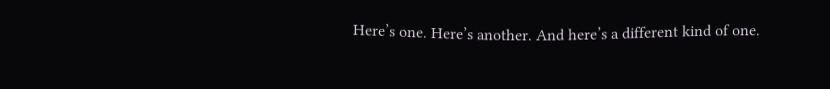Here’s one. Here’s another. And here’s a different kind of one.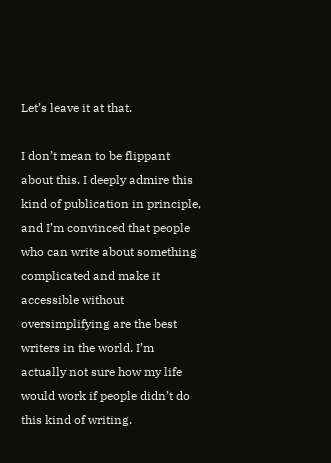Let’s leave it at that.

I don’t mean to be flippant about this. I deeply admire this kind of publication in principle, and I’m convinced that people who can write about something complicated and make it accessible without oversimplifying are the best writers in the world. I’m actually not sure how my life would work if people didn’t do this kind of writing.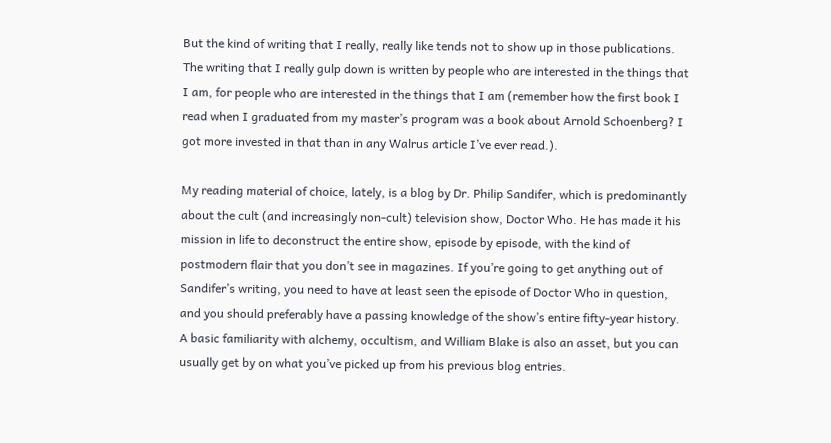But the kind of writing that I really, really like tends not to show up in those publications. The writing that I really gulp down is written by people who are interested in the things that I am, for people who are interested in the things that I am (remember how the first book I read when I graduated from my master’s program was a book about Arnold Schoenberg? I got more invested in that than in any Walrus article I’ve ever read.).

My reading material of choice, lately, is a blog by Dr. Philip Sandifer, which is predominantly about the cult (and increasingly non-cult) television show, Doctor Who. He has made it his mission in life to deconstruct the entire show, episode by episode, with the kind of postmodern flair that you don’t see in magazines. If you’re going to get anything out of Sandifer’s writing, you need to have at least seen the episode of Doctor Who in question, and you should preferably have a passing knowledge of the show’s entire fifty-year history. A basic familiarity with alchemy, occultism, and William Blake is also an asset, but you can usually get by on what you’ve picked up from his previous blog entries.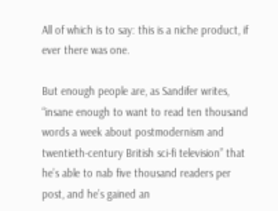All of which is to say: this is a niche product, if ever there was one.

But enough people are, as Sandifer writes, “insane enough to want to read ten thousand words a week about postmodernism and twentieth-century British sci-fi television” that he’s able to nab five thousand readers per post, and he’s gained an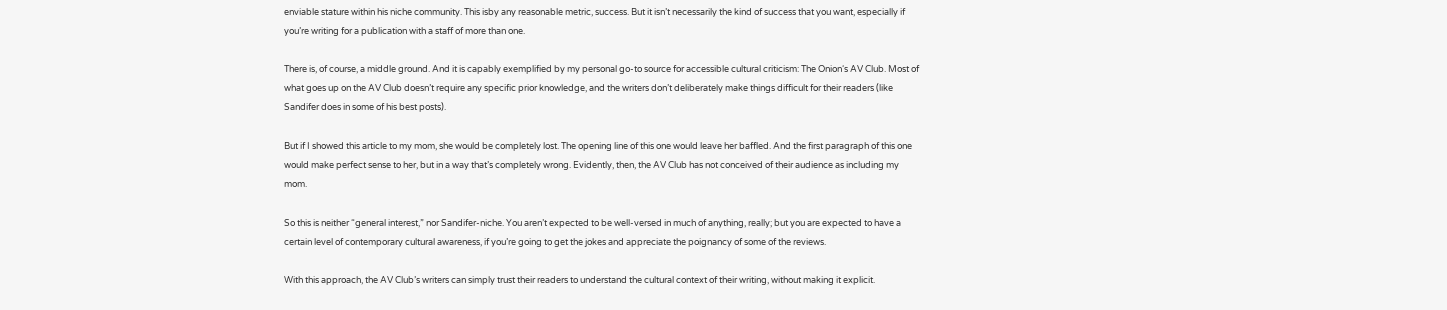enviable stature within his niche community. This isby any reasonable metric, success. But it isn’t necessarily the kind of success that you want, especially if you’re writing for a publication with a staff of more than one.

There is, of course, a middle ground. And it is capably exemplified by my personal go-to source for accessible cultural criticism: The Onion‘s AV Club. Most of what goes up on the AV Club doesn’t require any specific prior knowledge, and the writers don’t deliberately make things difficult for their readers (like Sandifer does in some of his best posts).

But if I showed this article to my mom, she would be completely lost. The opening line of this one would leave her baffled. And the first paragraph of this one would make perfect sense to her, but in a way that’s completely wrong. Evidently, then, the AV Club has not conceived of their audience as including my mom.

So this is neither “general interest,” nor Sandifer-niche. You aren’t expected to be well-versed in much of anything, really; but you are expected to have a certain level of contemporary cultural awareness, if you’re going to get the jokes and appreciate the poignancy of some of the reviews.

With this approach, the AV Club’s writers can simply trust their readers to understand the cultural context of their writing, without making it explicit.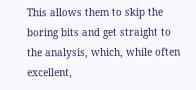This allows them to skip the boring bits and get straight to the analysis, which, while often excellent,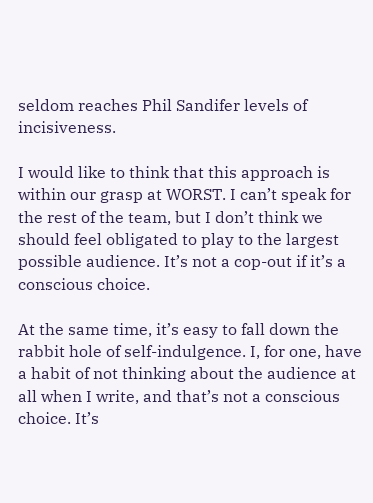seldom reaches Phil Sandifer levels of incisiveness.

I would like to think that this approach is within our grasp at WORST. I can’t speak for the rest of the team, but I don’t think we should feel obligated to play to the largest possible audience. It’s not a cop-out if it’s a conscious choice.

At the same time, it’s easy to fall down the rabbit hole of self-indulgence. I, for one, have a habit of not thinking about the audience at all when I write, and that’s not a conscious choice. It’s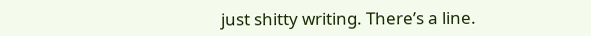just shitty writing. There’s a line.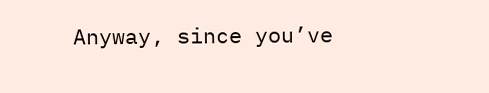Anyway, since you’ve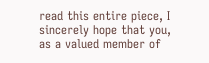read this entire piece, I sincerely hope that you, as a valued member of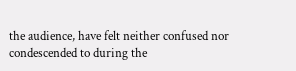the audience, have felt neither confused nor condescended to during the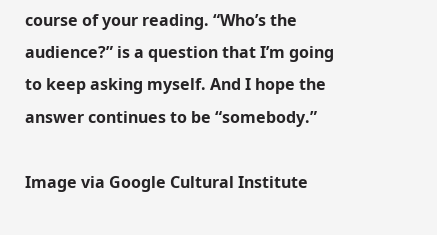course of your reading. “Who’s the audience?” is a question that I’m going to keep asking myself. And I hope the answer continues to be “somebody.”

Image via Google Cultural Institute